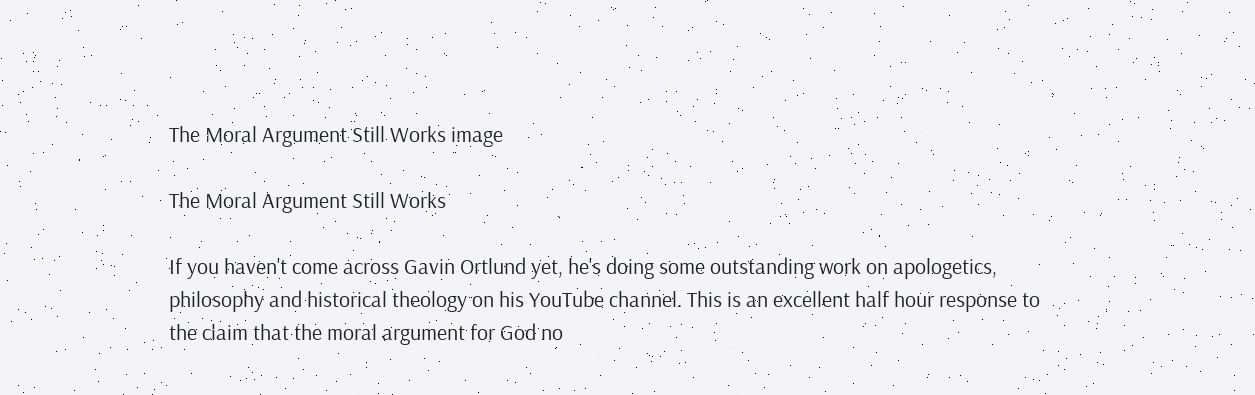The Moral Argument Still Works image

The Moral Argument Still Works

If you haven't come across Gavin Ortlund yet, he's doing some outstanding work on apologetics, philosophy and historical theology on his YouTube channel. This is an excellent half hour response to the claim that the moral argument for God no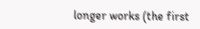longer works (the first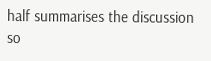half summarises the discussion so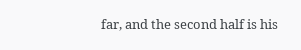far, and the second half is his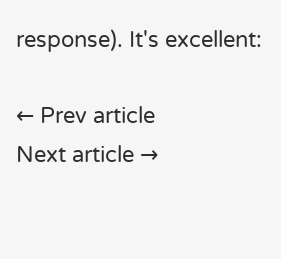response). It's excellent:

← Prev article
Next article →